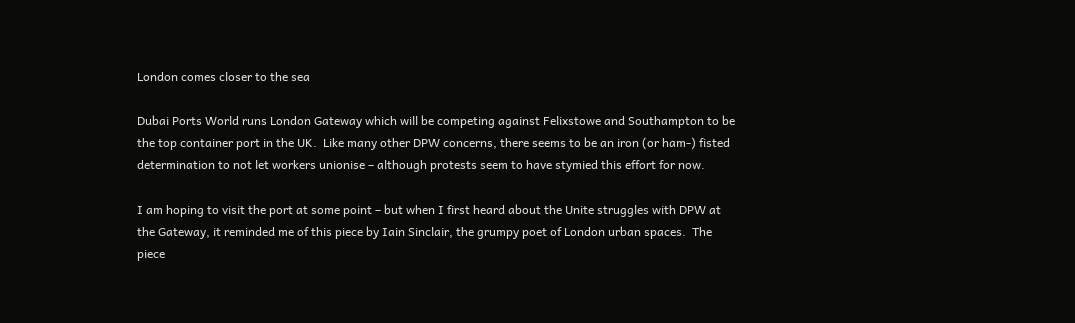London comes closer to the sea

Dubai Ports World runs London Gateway which will be competing against Felixstowe and Southampton to be the top container port in the UK.  Like many other DPW concerns, there seems to be an iron (or ham-) fisted determination to not let workers unionise – although protests seem to have stymied this effort for now.

I am hoping to visit the port at some point – but when I first heard about the Unite struggles with DPW at the Gateway, it reminded me of this piece by Iain Sinclair, the grumpy poet of London urban spaces.  The piece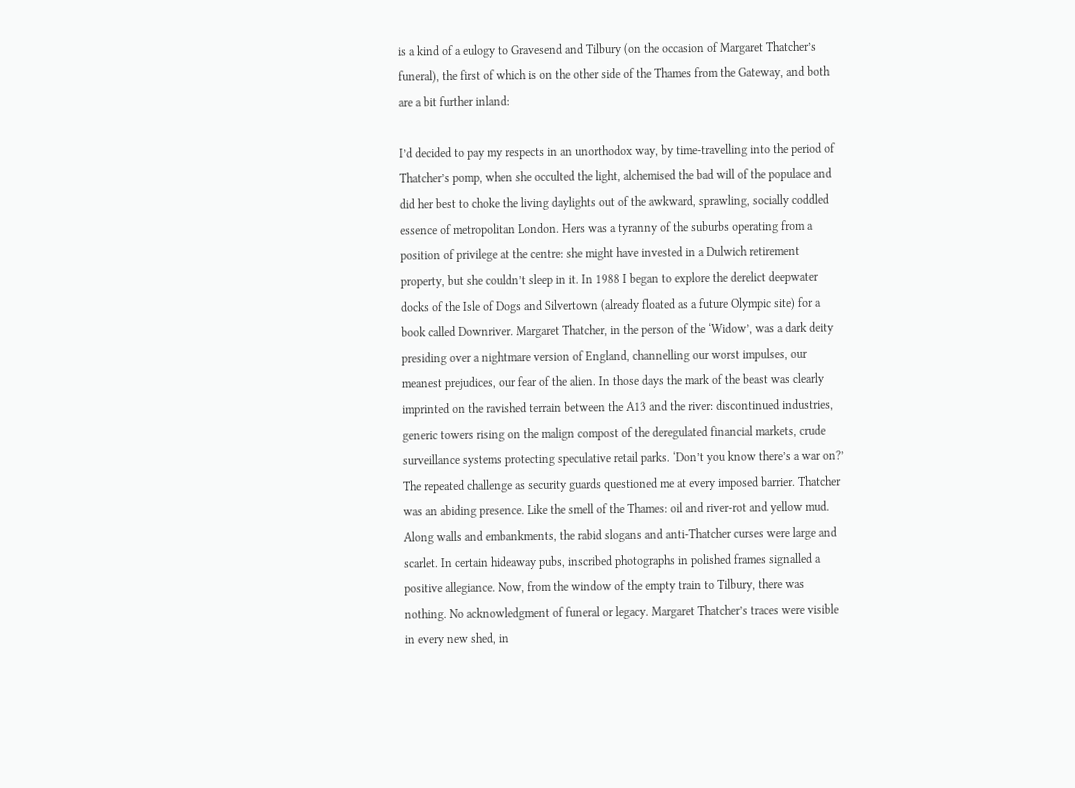is a kind of a eulogy to Gravesend and Tilbury (on the occasion of Margaret Thatcher’s funeral), the first of which is on the other side of the Thames from the Gateway, and both are a bit further inland:

I’d decided to pay my respects in an unorthodox way, by time-travelling into the period of Thatcher’s pomp, when she occulted the light, alchemised the bad will of the populace and did her best to choke the living daylights out of the awkward, sprawling, socially coddled essence of metropolitan London. Hers was a tyranny of the suburbs operating from a position of privilege at the centre: she might have invested in a Dulwich retirement property, but she couldn’t sleep in it. In 1988 I began to explore the derelict deepwater docks of the Isle of Dogs and Silvertown (already floated as a future Olympic site) for a book called Downriver. Margaret Thatcher, in the person of the ‘Widow’, was a dark deity presiding over a nightmare version of England, channelling our worst impulses, our meanest prejudices, our fear of the alien. In those days the mark of the beast was clearly imprinted on the ravished terrain between the A13 and the river: discontinued industries, generic towers rising on the malign compost of the deregulated financial markets, crude surveillance systems protecting speculative retail parks. ‘Don’t you know there’s a war on?’ The repeated challenge as security guards questioned me at every imposed barrier. Thatcher was an abiding presence. Like the smell of the Thames: oil and river-rot and yellow mud. Along walls and embankments, the rabid slogans and anti-Thatcher curses were large and scarlet. In certain hideaway pubs, inscribed photographs in polished frames signalled a positive allegiance. Now, from the window of the empty train to Tilbury, there was nothing. No acknowledgment of funeral or legacy. Margaret Thatcher’s traces were visible in every new shed, in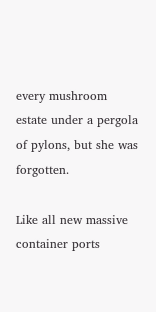every mushroom estate under a pergola of pylons, but she was forgotten.

Like all new massive container ports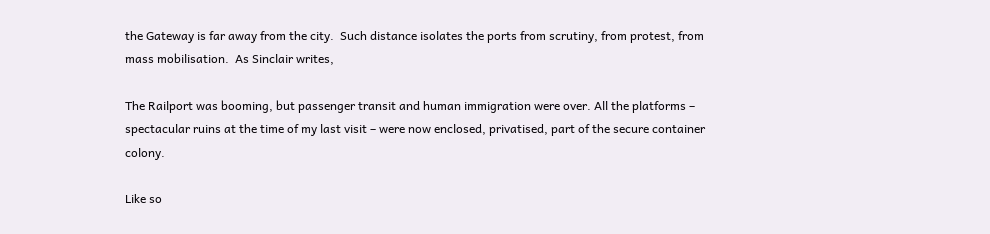the Gateway is far away from the city.  Such distance isolates the ports from scrutiny, from protest, from mass mobilisation.  As Sinclair writes,

The Railport was booming, but passenger transit and human immigration were over. All the platforms – spectacular ruins at the time of my last visit – were now enclosed, privatised, part of the secure container colony.

Like so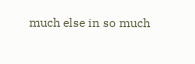much else in so much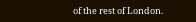of the rest of London.